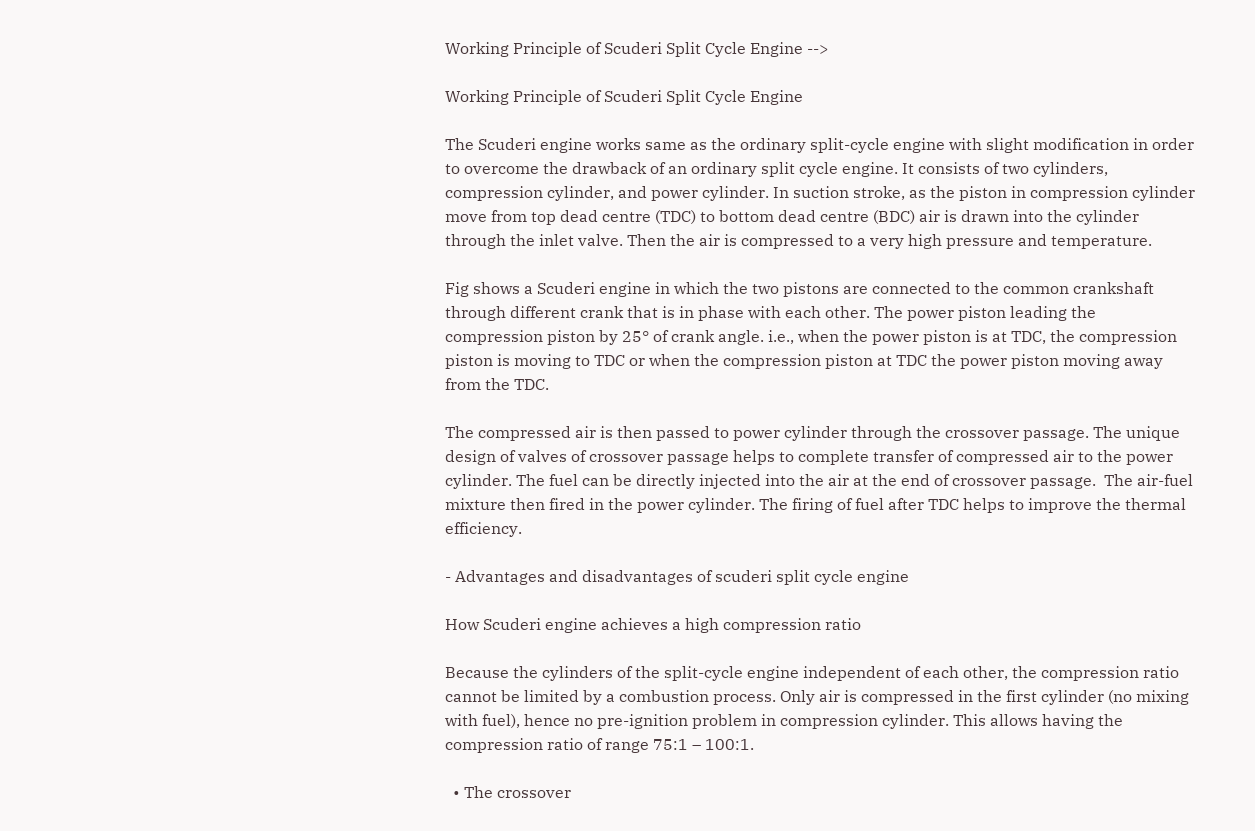Working Principle of Scuderi Split Cycle Engine -->

Working Principle of Scuderi Split Cycle Engine

The Scuderi engine works same as the ordinary split-cycle engine with slight modification in order to overcome the drawback of an ordinary split cycle engine. It consists of two cylinders, compression cylinder, and power cylinder. In suction stroke, as the piston in compression cylinder move from top dead centre (TDC) to bottom dead centre (BDC) air is drawn into the cylinder through the inlet valve. Then the air is compressed to a very high pressure and temperature.

Fig shows a Scuderi engine in which the two pistons are connected to the common crankshaft through different crank that is in phase with each other. The power piston leading the compression piston by 25° of crank angle. i.e., when the power piston is at TDC, the compression piston is moving to TDC or when the compression piston at TDC the power piston moving away from the TDC.

The compressed air is then passed to power cylinder through the crossover passage. The unique design of valves of crossover passage helps to complete transfer of compressed air to the power cylinder. The fuel can be directly injected into the air at the end of crossover passage.  The air-fuel mixture then fired in the power cylinder. The firing of fuel after TDC helps to improve the thermal efficiency.

- Advantages and disadvantages of scuderi split cycle engine

How Scuderi engine achieves a high compression ratio

Because the cylinders of the split-cycle engine independent of each other, the compression ratio cannot be limited by a combustion process. Only air is compressed in the first cylinder (no mixing with fuel), hence no pre-ignition problem in compression cylinder. This allows having the compression ratio of range 75:1 – 100:1.

  • The crossover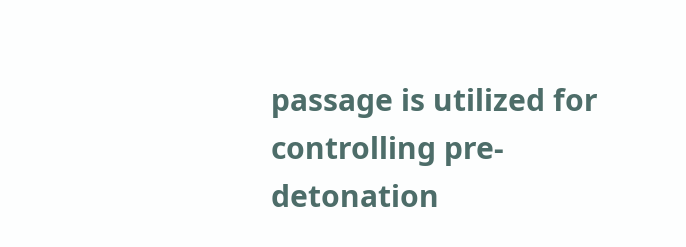passage is utilized for controlling pre-detonation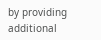by providing additional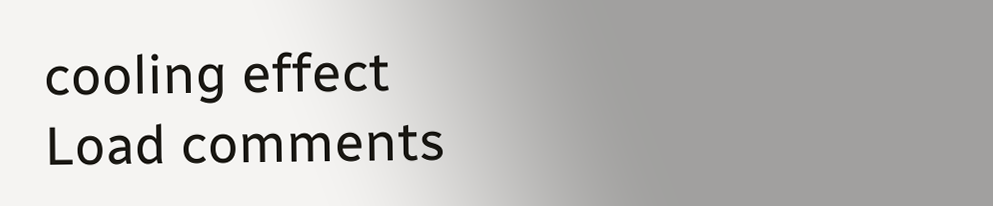cooling effect
Load comments